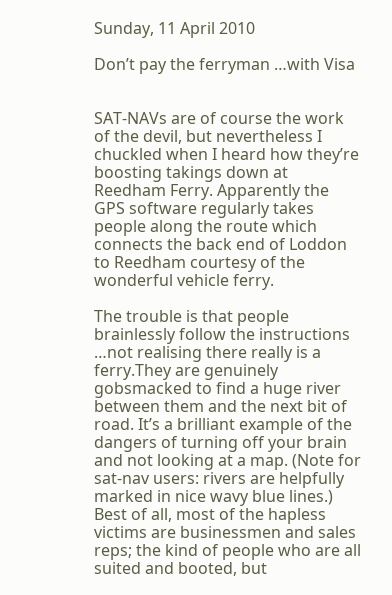Sunday, 11 April 2010

Don’t pay the ferryman …with Visa


SAT-NAVs are of course the work of the devil, but nevertheless I chuckled when I heard how they’re boosting takings down at Reedham Ferry. Apparently the GPS software regularly takes people along the route which connects the back end of Loddon to Reedham courtesy of the wonderful vehicle ferry.

The trouble is that people brainlessly follow the instructions …not realising there really is a ferry.They are genuinely gobsmacked to find a huge river between them and the next bit of road. It’s a brilliant example of the dangers of turning off your brain and not looking at a map. (Note for sat-nav users: rivers are helpfully marked in nice wavy blue lines.) Best of all, most of the hapless victims are businessmen and sales reps; the kind of people who are all suited and booted, but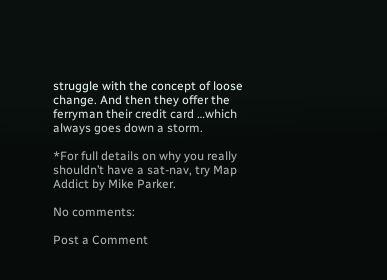struggle with the concept of loose change. And then they offer the ferryman their credit card …which always goes down a storm.

*For full details on why you really shouldn’t have a sat-nav, try Map Addict by Mike Parker.

No comments:

Post a Comment